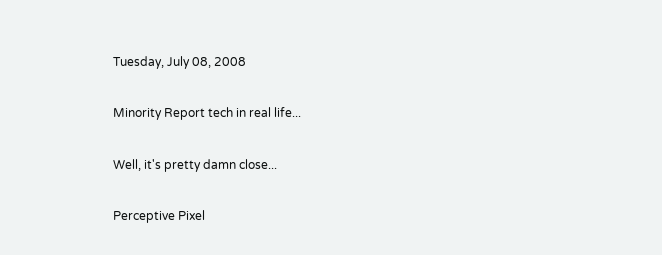Tuesday, July 08, 2008

Minority Report tech in real life...

Well, it's pretty damn close...

Perceptive Pixel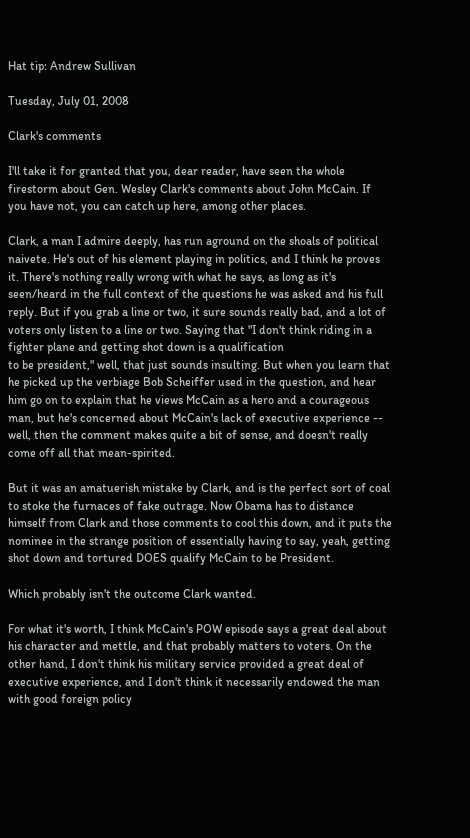Hat tip: Andrew Sullivan

Tuesday, July 01, 2008

Clark's comments

I'll take it for granted that you, dear reader, have seen the whole firestorm about Gen. Wesley Clark's comments about John McCain. If you have not, you can catch up here, among other places.

Clark, a man I admire deeply, has run aground on the shoals of political naivete. He's out of his element playing in politics, and I think he proves it. There's nothing really wrong with what he says, as long as it's seen/heard in the full context of the questions he was asked and his full reply. But if you grab a line or two, it sure sounds really bad, and a lot of voters only listen to a line or two. Saying that "I don't think riding in a fighter plane and getting shot down is a qualification
to be president," well, that just sounds insulting. But when you learn that he picked up the verbiage Bob Scheiffer used in the question, and hear him go on to explain that he views McCain as a hero and a courageous man, but he's concerned about McCain's lack of executive experience -- well, then the comment makes quite a bit of sense, and doesn't really come off all that mean-spirited.

But it was an amatuerish mistake by Clark, and is the perfect sort of coal to stoke the furnaces of fake outrage. Now Obama has to distance himself from Clark and those comments to cool this down, and it puts the nominee in the strange position of essentially having to say, yeah, getting shot down and tortured DOES qualify McCain to be President.

Which probably isn't the outcome Clark wanted.

For what it's worth, I think McCain's POW episode says a great deal about his character and mettle, and that probably matters to voters. On the other hand, I don't think his military service provided a great deal of executive experience, and I don't think it necessarily endowed the man with good foreign policy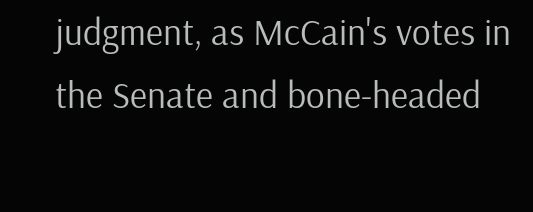judgment, as McCain's votes in the Senate and bone-headed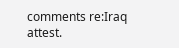comments re:Iraq attest.